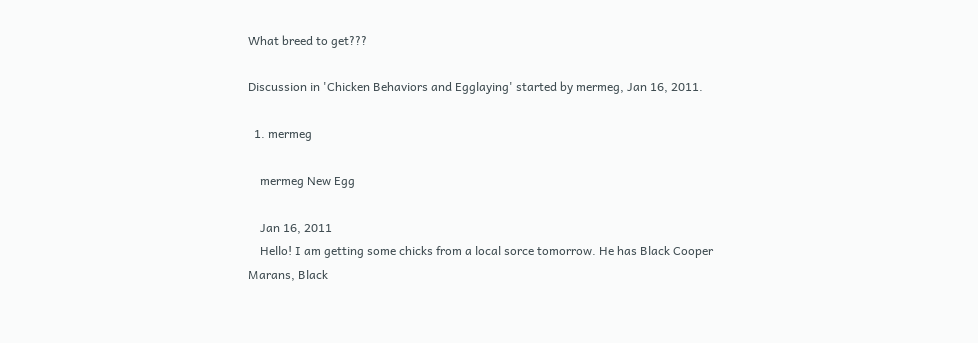What breed to get???

Discussion in 'Chicken Behaviors and Egglaying' started by mermeg, Jan 16, 2011.

  1. mermeg

    mermeg New Egg

    Jan 16, 2011
    Hello! I am getting some chicks from a local sorce tomorrow. He has Black Cooper Marans, Black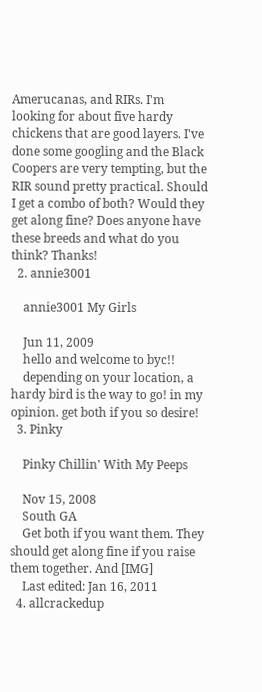Amerucanas, and RIRs. I'm looking for about five hardy chickens that are good layers. I've done some googling and the Black Coopers are very tempting, but the RIR sound pretty practical. Should I get a combo of both? Would they get along fine? Does anyone have these breeds and what do you think? Thanks!
  2. annie3001

    annie3001 My Girls

    Jun 11, 2009
    hello and welcome to byc!!
    depending on your location, a hardy bird is the way to go! in my opinion. get both if you so desire!
  3. Pinky

    Pinky Chillin' With My Peeps

    Nov 15, 2008
    South GA
    Get both if you want them. They should get along fine if you raise them together. And [IMG]
    Last edited: Jan 16, 2011
  4. allcrackedup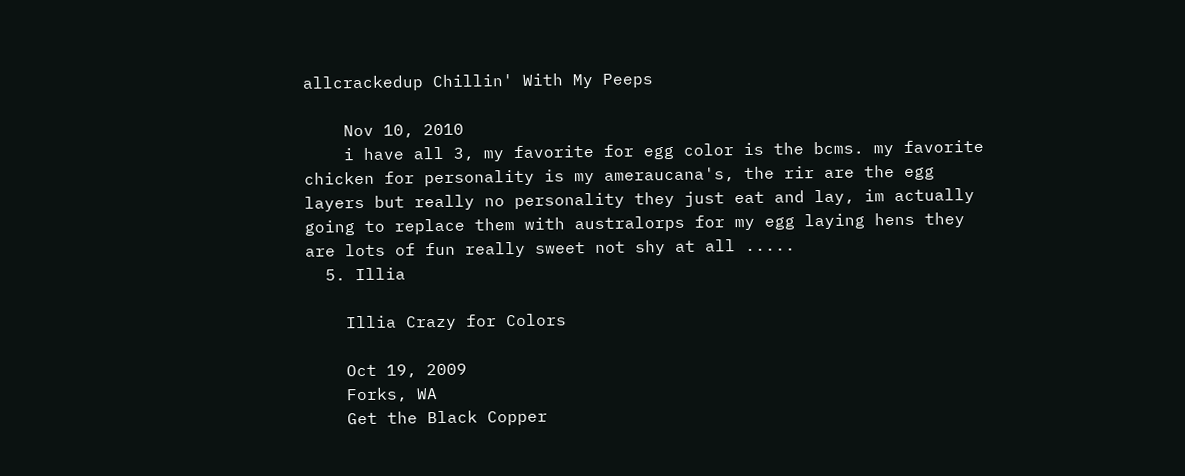allcrackedup Chillin' With My Peeps

    Nov 10, 2010
    i have all 3, my favorite for egg color is the bcms. my favorite chicken for personality is my ameraucana's, the rir are the egg layers but really no personality they just eat and lay, im actually going to replace them with australorps for my egg laying hens they are lots of fun really sweet not shy at all .....
  5. Illia

    Illia Crazy for Colors

    Oct 19, 2009
    Forks, WA
    Get the Black Copper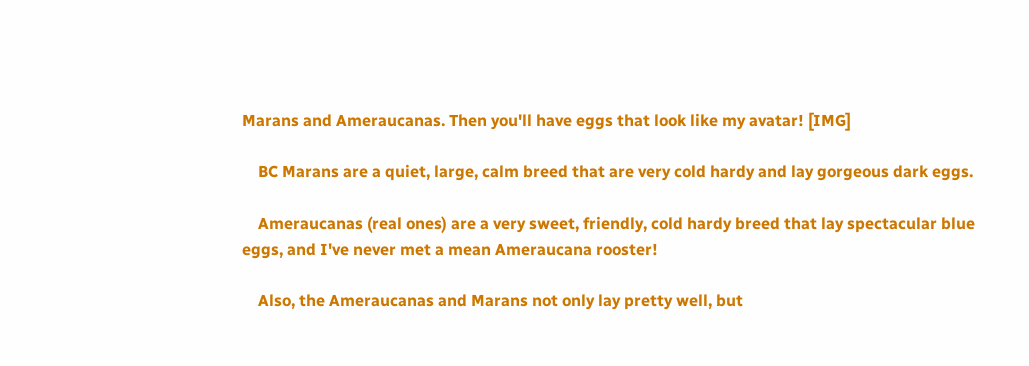Marans and Ameraucanas. Then you'll have eggs that look like my avatar! [IMG]

    BC Marans are a quiet, large, calm breed that are very cold hardy and lay gorgeous dark eggs.

    Ameraucanas (real ones) are a very sweet, friendly, cold hardy breed that lay spectacular blue eggs, and I've never met a mean Ameraucana rooster!

    Also, the Ameraucanas and Marans not only lay pretty well, but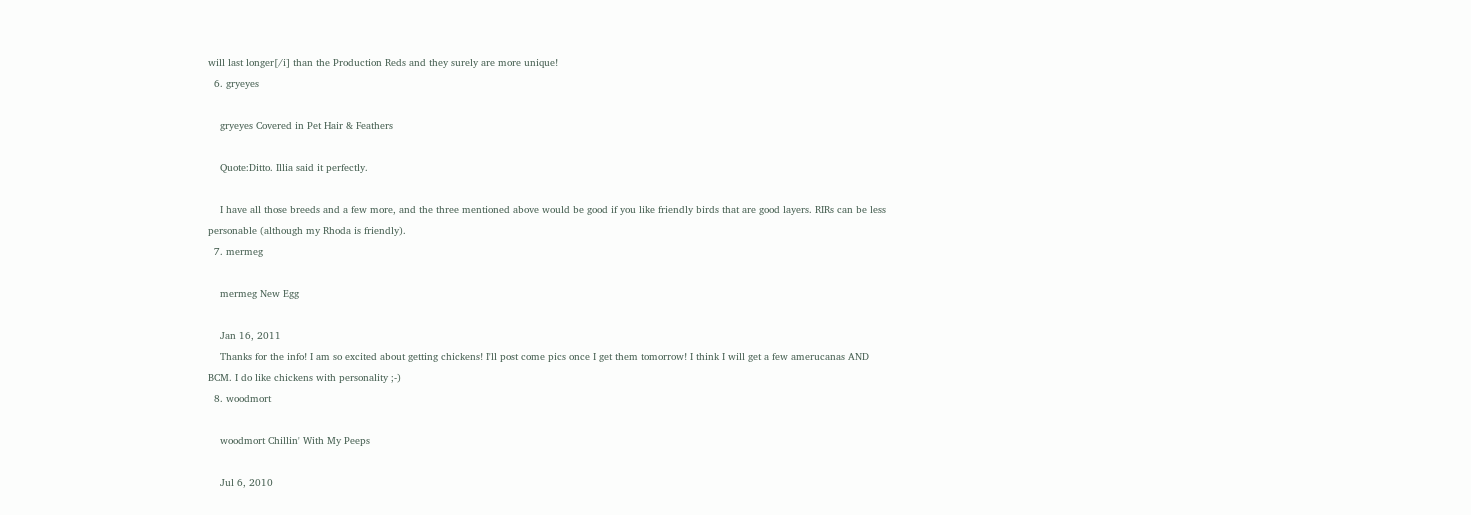will last longer[/i] than the Production Reds and they surely are more unique!
  6. gryeyes

    gryeyes Covered in Pet Hair & Feathers

    Quote:Ditto. Illia said it perfectly.

    I have all those breeds and a few more, and the three mentioned above would be good if you like friendly birds that are good layers. RIRs can be less personable (although my Rhoda is friendly).
  7. mermeg

    mermeg New Egg

    Jan 16, 2011
    Thanks for the info! I am so excited about getting chickens! I'll post come pics once I get them tomorrow! I think I will get a few amerucanas AND BCM. I do like chickens with personality ;-)
  8. woodmort

    woodmort Chillin' With My Peeps

    Jul 6, 2010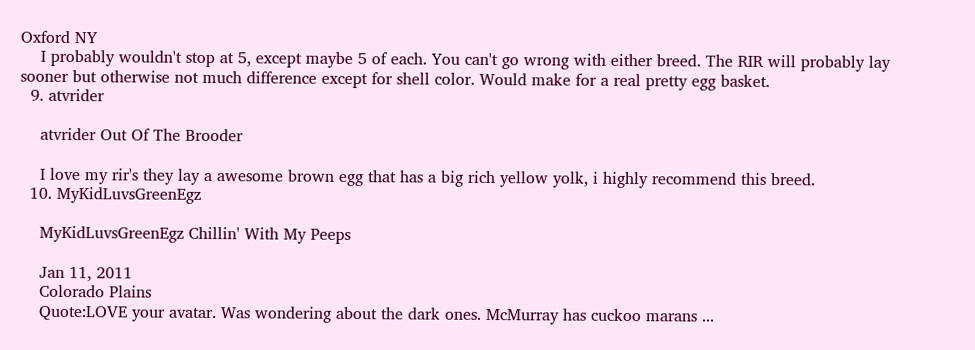Oxford NY
    I probably wouldn't stop at 5, except maybe 5 of each. You can't go wrong with either breed. The RIR will probably lay sooner but otherwise not much difference except for shell color. Would make for a real pretty egg basket.
  9. atvrider

    atvrider Out Of The Brooder

    I love my rir's they lay a awesome brown egg that has a big rich yellow yolk, i highly recommend this breed.
  10. MyKidLuvsGreenEgz

    MyKidLuvsGreenEgz Chillin' With My Peeps

    Jan 11, 2011
    Colorado Plains
    Quote:LOVE your avatar. Was wondering about the dark ones. McMurray has cuckoo marans ...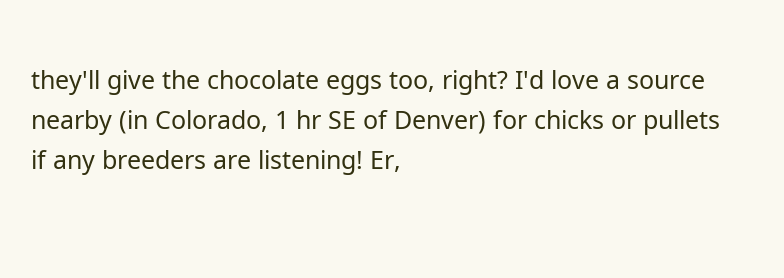they'll give the chocolate eggs too, right? I'd love a source nearby (in Colorado, 1 hr SE of Denver) for chicks or pullets if any breeders are listening! Er,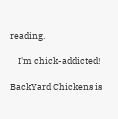reading.

    I'm chick-addicted!

BackYard Chickens is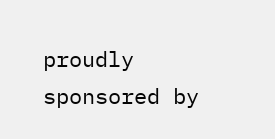proudly sponsored by